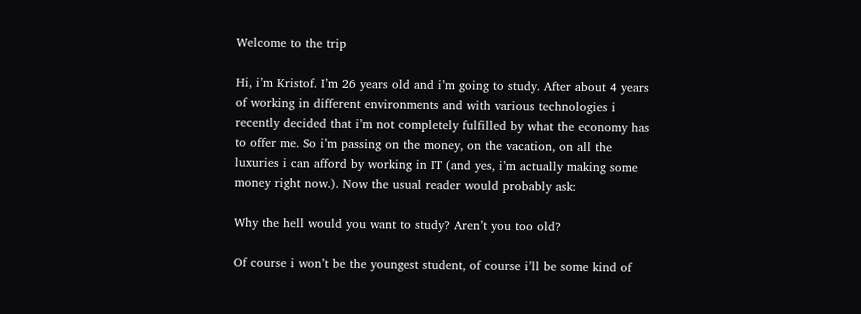Welcome to the trip

Hi, i’m Kristof. I’m 26 years old and i’m going to study. After about 4 years of working in different environments and with various technologies i recently decided that i’m not completely fulfilled by what the economy has to offer me. So i’m passing on the money, on the vacation, on all the luxuries i can afford by working in IT (and yes, i’m actually making some money right now.). Now the usual reader would probably ask:

Why the hell would you want to study? Aren’t you too old?

Of course i won’t be the youngest student, of course i’ll be some kind of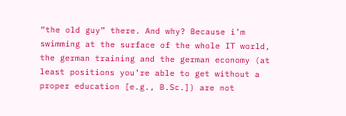“the old guy” there. And why? Because i’m swimming at the surface of the whole IT world, the german training and the german economy (at least positions you’re able to get without a proper education [e.g., B.Sc.]) are not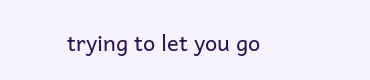trying to let you go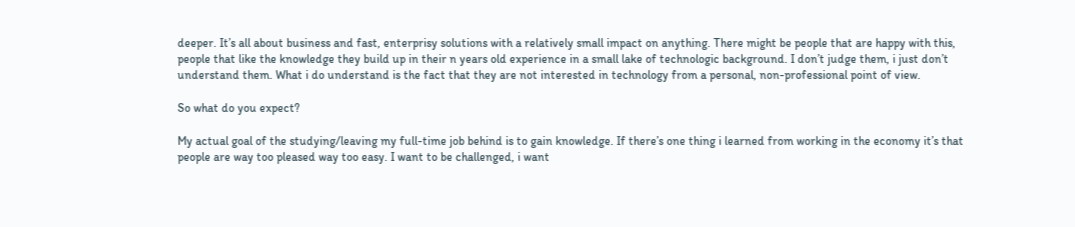deeper. It’s all about business and fast, enterprisy solutions with a relatively small impact on anything. There might be people that are happy with this, people that like the knowledge they build up in their n years old experience in a small lake of technologic background. I don’t judge them, i just don’t understand them. What i do understand is the fact that they are not interested in technology from a personal, non-professional point of view.

So what do you expect?

My actual goal of the studying/leaving my full-time job behind is to gain knowledge. If there’s one thing i learned from working in the economy it’s that people are way too pleased way too easy. I want to be challenged, i want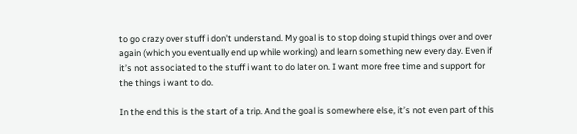to go crazy over stuff i don’t understand. My goal is to stop doing stupid things over and over again (which you eventually end up while working) and learn something new every day. Even if it’s not associated to the stuff i want to do later on. I want more free time and support for the things i want to do.

In the end this is the start of a trip. And the goal is somewhere else, it’s not even part of this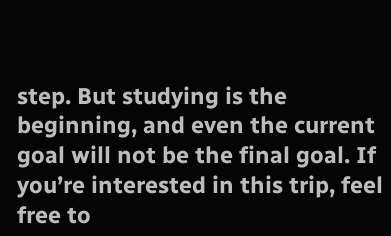step. But studying is the beginning, and even the current goal will not be the final goal. If you’re interested in this trip, feel free to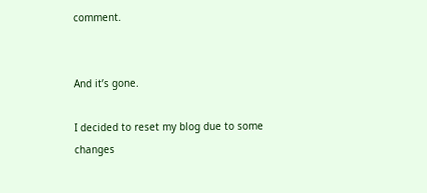comment.


And it’s gone.

I decided to reset my blog due to some changes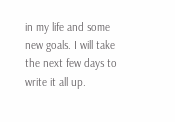in my life and some new goals. I will take the next few days to write it all up.